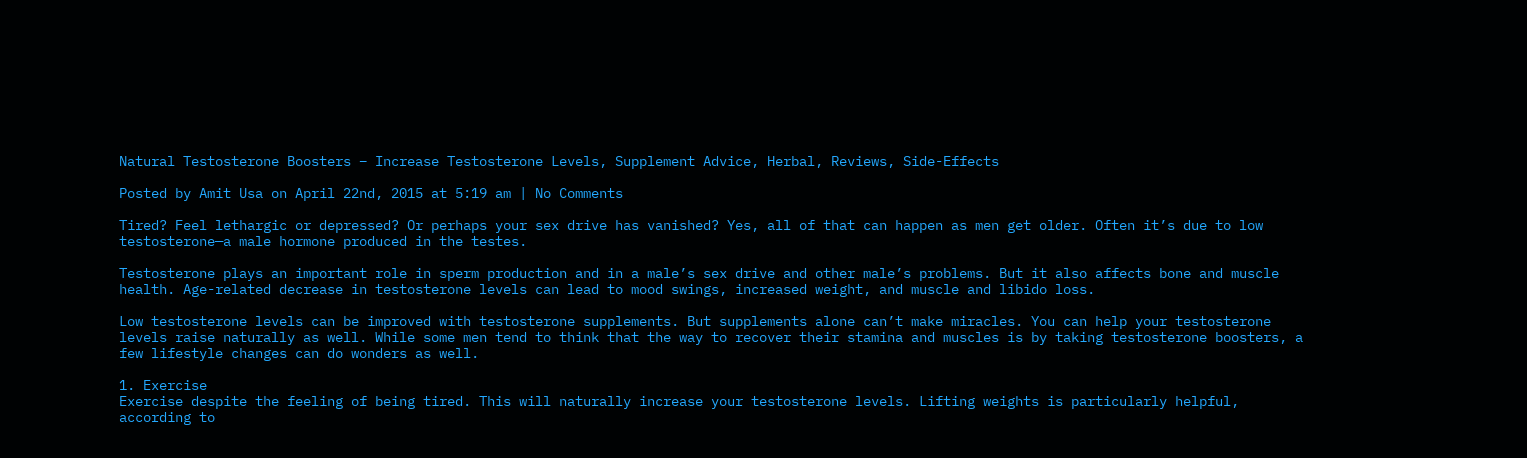Natural Testosterone Boosters – Increase Testosterone Levels, Supplement Advice, Herbal, Reviews, Side-Effects

Posted by Amit Usa on April 22nd, 2015 at 5:19 am | No Comments

Tired? Feel lethargic or depressed? Or perhaps your sex drive has vanished? Yes, all of that can happen as men get older. Often it’s due to low testosterone—a male hormone produced in the testes.

Testosterone plays an important role in sperm production and in a male’s sex drive and other male’s problems. But it also affects bone and muscle health. Age-related decrease in testosterone levels can lead to mood swings, increased weight, and muscle and libido loss.

Low testosterone levels can be improved with testosterone supplements. But supplements alone can’t make miracles. You can help your testosterone levels raise naturally as well. While some men tend to think that the way to recover their stamina and muscles is by taking testosterone boosters, a few lifestyle changes can do wonders as well.

1. Exercise
Exercise despite the feeling of being tired. This will naturally increase your testosterone levels. Lifting weights is particularly helpful, according to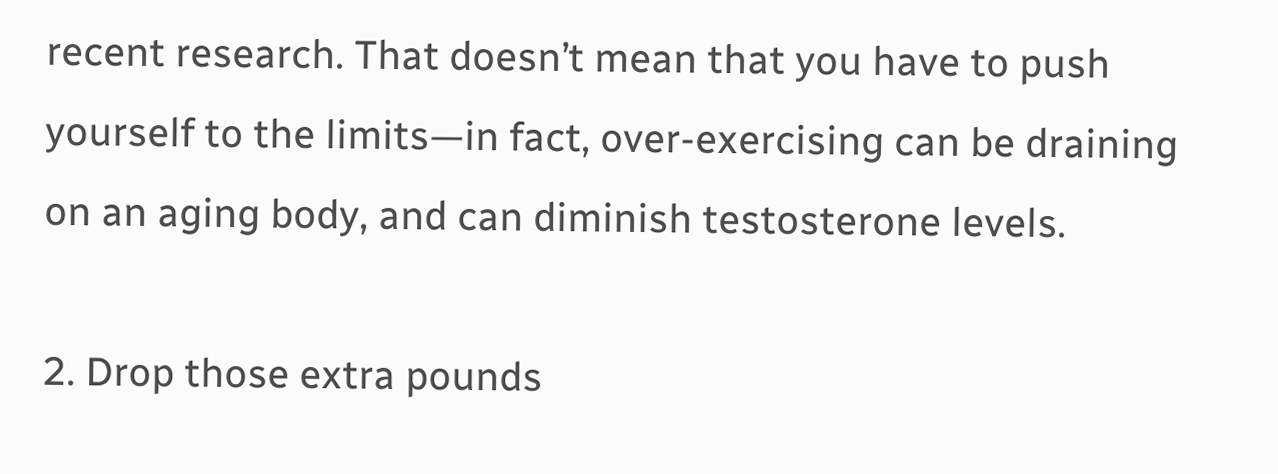recent research. That doesn’t mean that you have to push yourself to the limits—in fact, over-exercising can be draining on an aging body, and can diminish testosterone levels.

2. Drop those extra pounds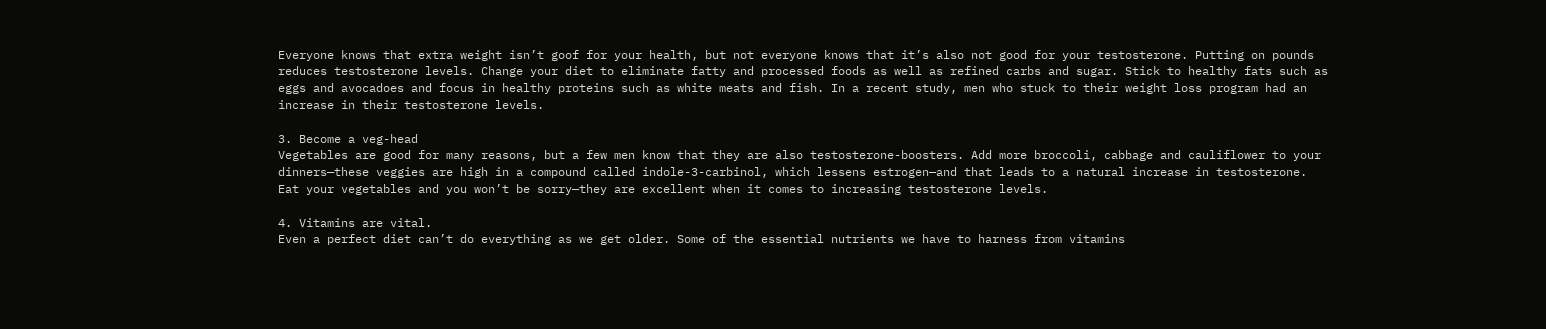Everyone knows that extra weight isn’t goof for your health, but not everyone knows that it’s also not good for your testosterone. Putting on pounds reduces testosterone levels. Change your diet to eliminate fatty and processed foods as well as refined carbs and sugar. Stick to healthy fats such as eggs and avocadoes and focus in healthy proteins such as white meats and fish. In a recent study, men who stuck to their weight loss program had an increase in their testosterone levels.

3. Become a veg-head
Vegetables are good for many reasons, but a few men know that they are also testosterone-boosters. Add more broccoli, cabbage and cauliflower to your dinners—these veggies are high in a compound called indole-3-carbinol, which lessens estrogen—and that leads to a natural increase in testosterone. Eat your vegetables and you won’t be sorry—they are excellent when it comes to increasing testosterone levels.

4. Vitamins are vital.
Even a perfect diet can’t do everything as we get older. Some of the essential nutrients we have to harness from vitamins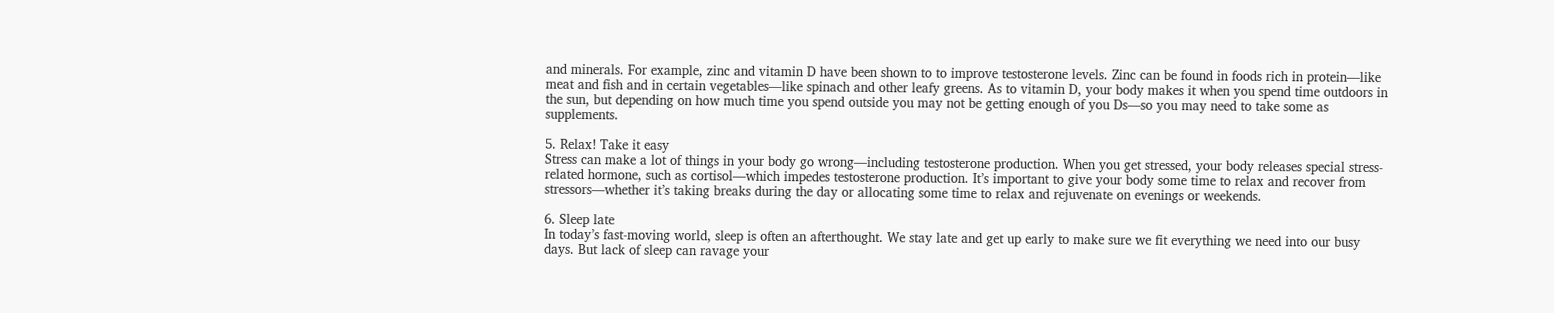and minerals. For example, zinc and vitamin D have been shown to to improve testosterone levels. Zinc can be found in foods rich in protein—like meat and fish and in certain vegetables—like spinach and other leafy greens. As to vitamin D, your body makes it when you spend time outdoors in the sun, but depending on how much time you spend outside you may not be getting enough of you Ds—so you may need to take some as supplements.

5. Relax! Take it easy
Stress can make a lot of things in your body go wrong—including testosterone production. When you get stressed, your body releases special stress-related hormone, such as cortisol—which impedes testosterone production. It’s important to give your body some time to relax and recover from stressors—whether it’s taking breaks during the day or allocating some time to relax and rejuvenate on evenings or weekends.

6. Sleep late
In today’s fast-moving world, sleep is often an afterthought. We stay late and get up early to make sure we fit everything we need into our busy days. But lack of sleep can ravage your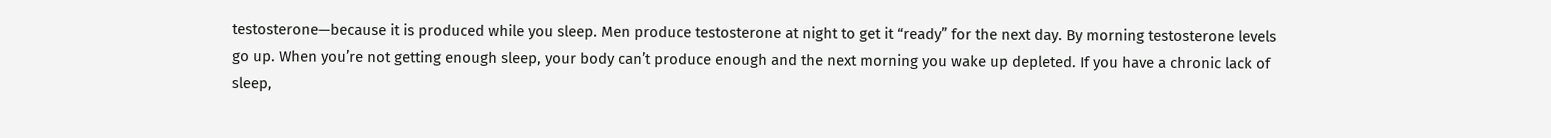testosterone—because it is produced while you sleep. Men produce testosterone at night to get it “ready” for the next day. By morning testosterone levels go up. When you’re not getting enough sleep, your body can’t produce enough and the next morning you wake up depleted. If you have a chronic lack of sleep,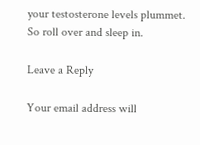your testosterone levels plummet. So roll over and sleep in.

Leave a Reply

Your email address will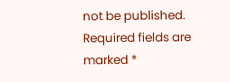not be published. Required fields are marked *